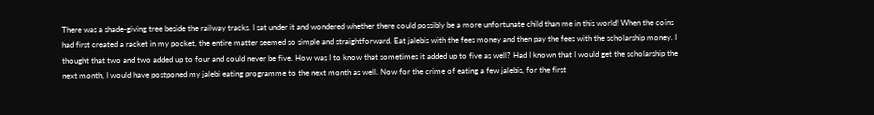There was a shade-giving tree beside the railway tracks. I sat under it and wondered whether there could possibly be a more unfortunate child than me in this world! When the coins had first created a racket in my pocket, the entire matter seemed so simple and straightforward. Eat jalebis with the fees money and then pay the fees with the scholarship money. I thought that two and two added up to four and could never be five. How was I to know that sometimes it added up to five as well? Had I known that I would get the scholarship the next month, I would have postponed my jalebi eating programme to the next month as well. Now for the crime of eating a few jalebis, for the first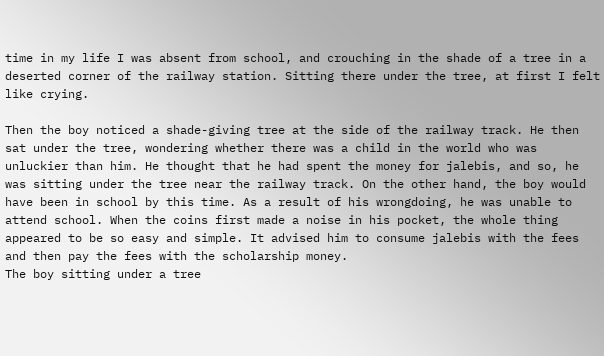time in my life I was absent from school, and crouching in the shade of a tree in a deserted corner of the railway station. Sitting there under the tree, at first I felt like crying.

Then the boy noticed a shade-giving tree at the side of the railway track. He then sat under the tree, wondering whether there was a child in the world who was unluckier than him. He thought that he had spent the money for jalebis, and so, he was sitting under the tree near the railway track. On the other hand, the boy would have been in school by this time. As a result of his wrongdoing, he was unable to attend school. When the coins first made a noise in his pocket, the whole thing appeared to be so easy and simple. It advised him to consume jalebis with the fees and then pay the fees with the scholarship money.
The boy sitting under a tree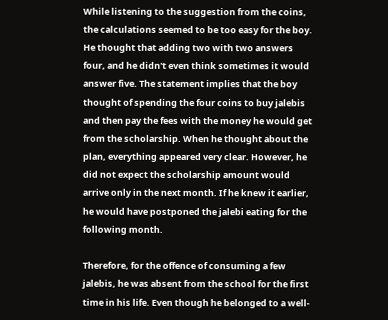While listening to the suggestion from the coins, the calculations seemed to be too easy for the boy. He thought that adding two with two answers four, and he didn't even think sometimes it would answer five. The statement implies that the boy thought of spending the four coins to buy jalebis and then pay the fees with the money he would get from the scholarship. When he thought about the plan, everything appeared very clear. However, he did not expect the scholarship amount would arrive only in the next month. If he knew it earlier, he would have postponed the jalebi eating for the following month.

Therefore, for the offence of consuming a few jalebis, he was absent from the school for the first time in his life. Even though he belonged to a well-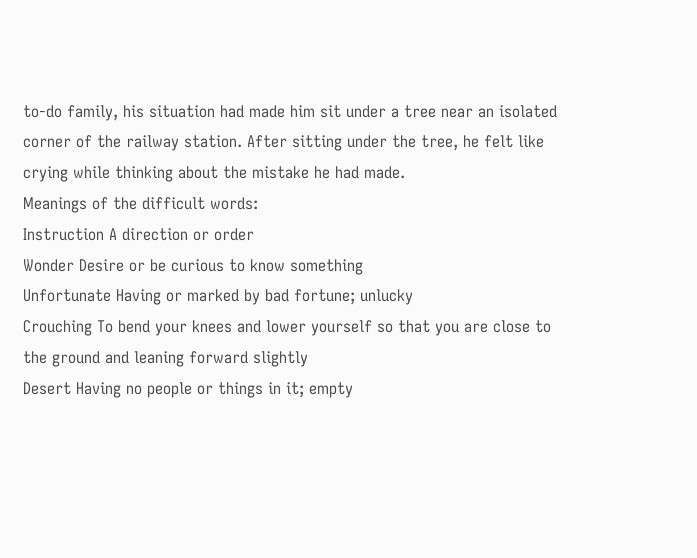to-do family, his situation had made him sit under a tree near an isolated corner of the railway station. After sitting under the tree, he felt like crying while thinking about the mistake he had made.
Meanings of the difficult words:
Instruction A direction or order
Wonder Desire or be curious to know something
Unfortunate Having or marked by bad fortune; unlucky
Crouching To bend your knees and lower yourself so that you are close to the ground and leaning forward slightly
Desert Having no people or things in it; empty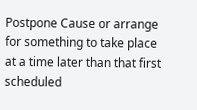Postpone Cause or arrange for something to take place at a time later than that first scheduled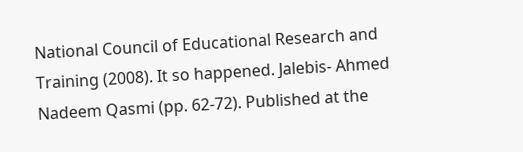National Council of Educational Research and Training (2008). It so happened. Jalebis- Ahmed Nadeem Qasmi (pp. 62-72). Published at the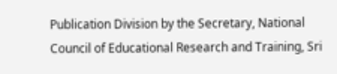Publication Division by the Secretary, National Council of Educational Research and Training, Sri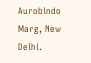Aurobindo Marg, New Delhi.